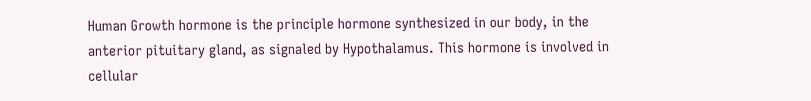Human Growth hormone is the principle hormone synthesized in our body, in the anterior pituitary gland, as signaled by Hypothalamus. This hormone is involved in cellular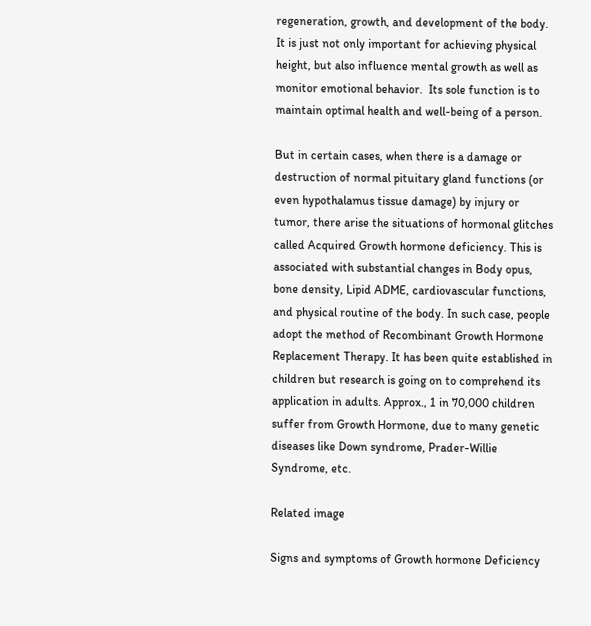regeneration, growth, and development of the body. It is just not only important for achieving physical height, but also influence mental growth as well as monitor emotional behavior.  Its sole function is to maintain optimal health and well-being of a person.

But in certain cases, when there is a damage or destruction of normal pituitary gland functions (or even hypothalamus tissue damage) by injury or tumor, there arise the situations of hormonal glitches called Acquired Growth hormone deficiency. This is associated with substantial changes in Body opus, bone density, Lipid ADME, cardiovascular functions, and physical routine of the body. In such case, people adopt the method of Recombinant Growth Hormone Replacement Therapy. It has been quite established in children but research is going on to comprehend its application in adults. Approx., 1 in 70,000 children suffer from Growth Hormone, due to many genetic diseases like Down syndrome, Prader-Willie Syndrome, etc.

Related image

Signs and symptoms of Growth hormone Deficiency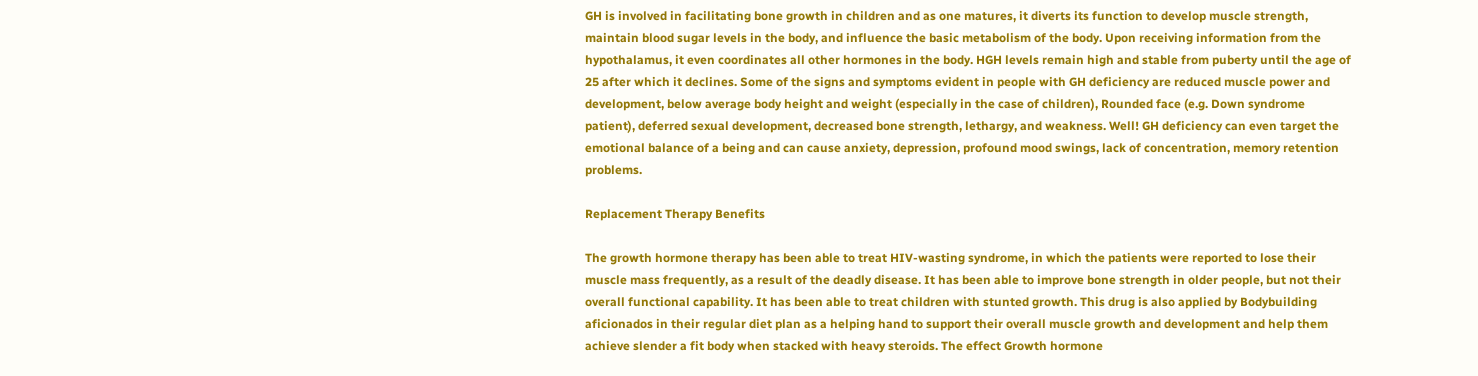GH is involved in facilitating bone growth in children and as one matures, it diverts its function to develop muscle strength, maintain blood sugar levels in the body, and influence the basic metabolism of the body. Upon receiving information from the hypothalamus, it even coordinates all other hormones in the body. HGH levels remain high and stable from puberty until the age of 25 after which it declines. Some of the signs and symptoms evident in people with GH deficiency are reduced muscle power and development, below average body height and weight (especially in the case of children), Rounded face (e.g. Down syndrome patient), deferred sexual development, decreased bone strength, lethargy, and weakness. Well! GH deficiency can even target the emotional balance of a being and can cause anxiety, depression, profound mood swings, lack of concentration, memory retention problems.

Replacement Therapy Benefits

The growth hormone therapy has been able to treat HIV-wasting syndrome, in which the patients were reported to lose their muscle mass frequently, as a result of the deadly disease. It has been able to improve bone strength in older people, but not their overall functional capability. It has been able to treat children with stunted growth. This drug is also applied by Bodybuilding aficionados in their regular diet plan as a helping hand to support their overall muscle growth and development and help them achieve slender a fit body when stacked with heavy steroids. The effect Growth hormone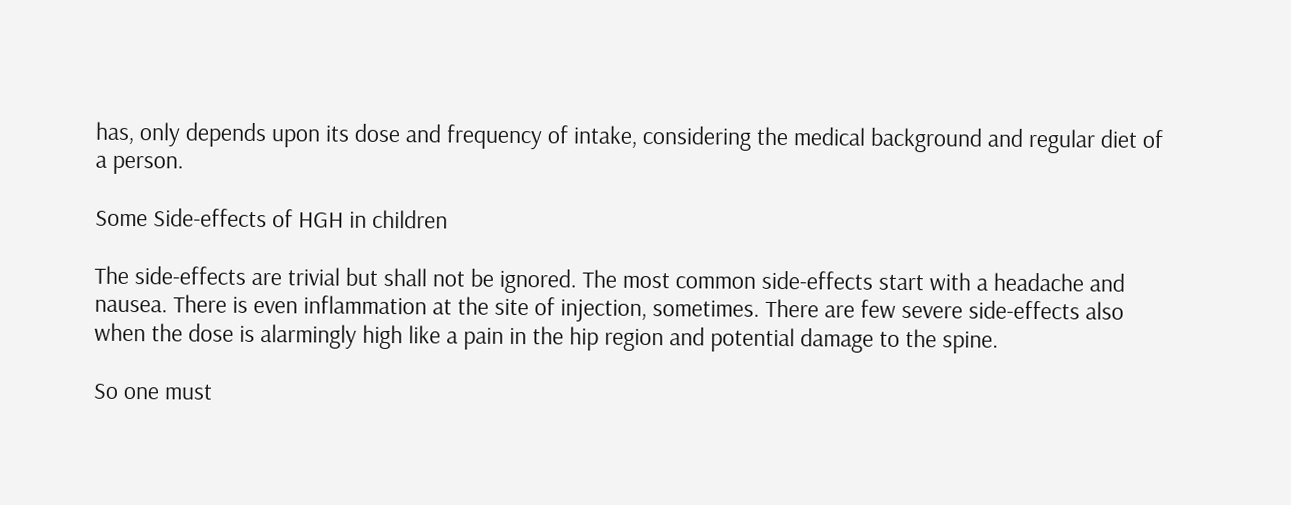has, only depends upon its dose and frequency of intake, considering the medical background and regular diet of a person.

Some Side-effects of HGH in children

The side-effects are trivial but shall not be ignored. The most common side-effects start with a headache and nausea. There is even inflammation at the site of injection, sometimes. There are few severe side-effects also when the dose is alarmingly high like a pain in the hip region and potential damage to the spine.

So one must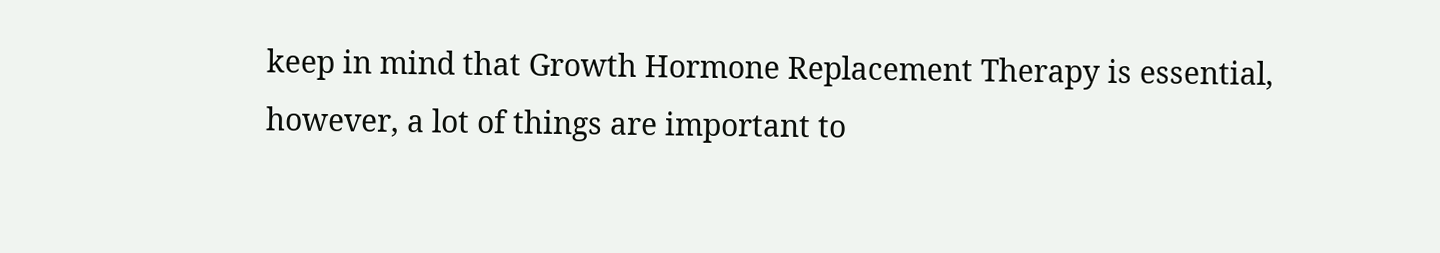keep in mind that Growth Hormone Replacement Therapy is essential, however, a lot of things are important to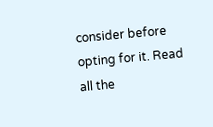consider before opting for it. Read all the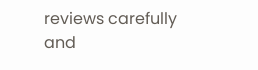reviews carefully and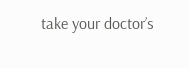take your doctor’s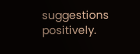suggestions positively.